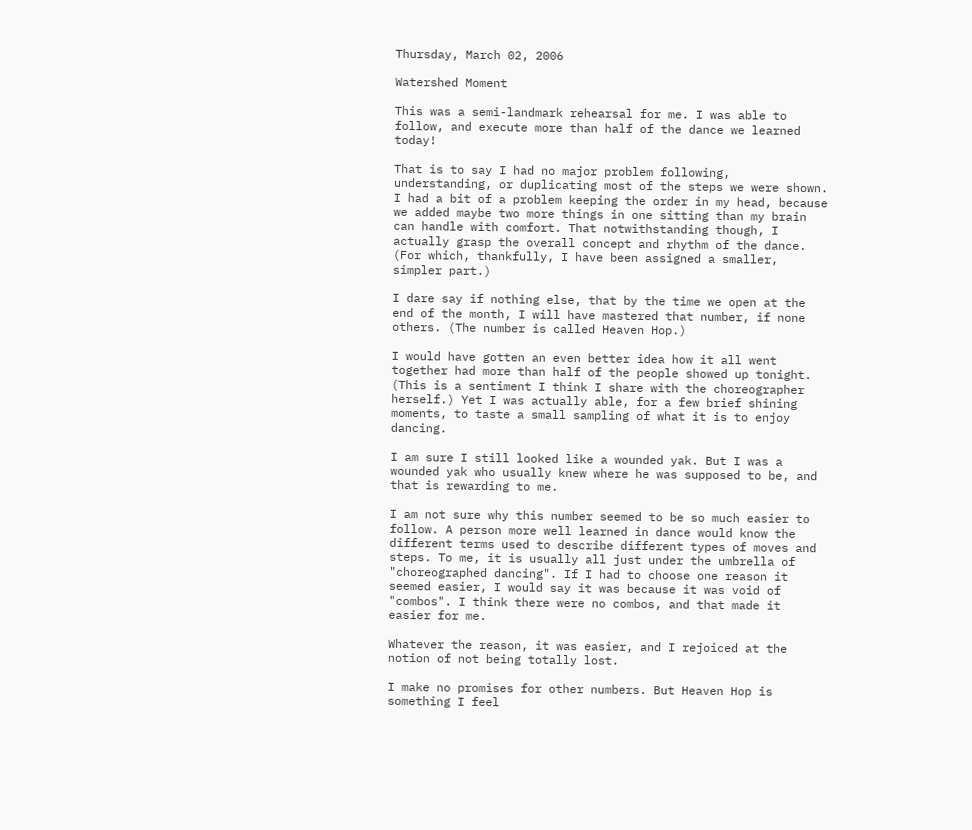Thursday, March 02, 2006

Watershed Moment

This was a semi-landmark rehearsal for me. I was able to follow, and execute more than half of the dance we learned today!

That is to say I had no major problem following, understanding, or duplicating most of the steps we were shown. I had a bit of a problem keeping the order in my head, because we added maybe two more things in one sitting than my brain can handle with comfort. That notwithstanding though, I actually grasp the overall concept and rhythm of the dance. (For which, thankfully, I have been assigned a smaller, simpler part.)

I dare say if nothing else, that by the time we open at the end of the month, I will have mastered that number, if none others. (The number is called Heaven Hop.)

I would have gotten an even better idea how it all went together had more than half of the people showed up tonight. (This is a sentiment I think I share with the choreographer herself.) Yet I was actually able, for a few brief shining moments, to taste a small sampling of what it is to enjoy dancing.

I am sure I still looked like a wounded yak. But I was a wounded yak who usually knew where he was supposed to be, and that is rewarding to me.

I am not sure why this number seemed to be so much easier to follow. A person more well learned in dance would know the different terms used to describe different types of moves and steps. To me, it is usually all just under the umbrella of "choreographed dancing". If I had to choose one reason it seemed easier, I would say it was because it was void of "combos". I think there were no combos, and that made it easier for me.

Whatever the reason, it was easier, and I rejoiced at the notion of not being totally lost.

I make no promises for other numbers. But Heaven Hop is something I feel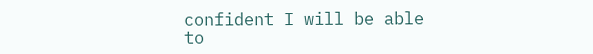confident I will be able to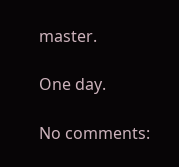master.

One day.

No comments: